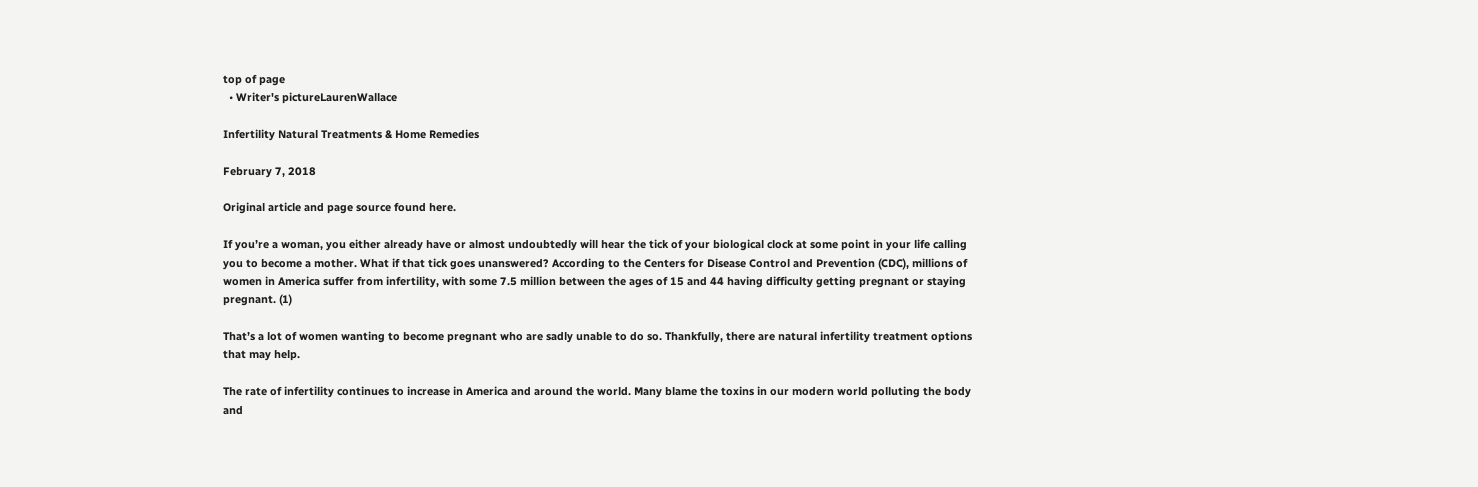top of page
  • Writer's pictureLaurenWallace

Infertility Natural Treatments & Home Remedies

February 7, 2018

Original article and page source found here.

If you’re a woman, you either already have or almost undoubtedly will hear the tick of your biological clock at some point in your life calling you to become a mother. What if that tick goes unanswered? According to the Centers for Disease Control and Prevention (CDC), millions of women in America suffer from infertility, with some 7.5 million between the ages of 15 and 44 having difficulty getting pregnant or staying pregnant. (1)

That’s a lot of women wanting to become pregnant who are sadly unable to do so. Thankfully, there are natural infertility treatment options that may help.

The rate of infertility continues to increase in America and around the world. Many blame the toxins in our modern world polluting the body and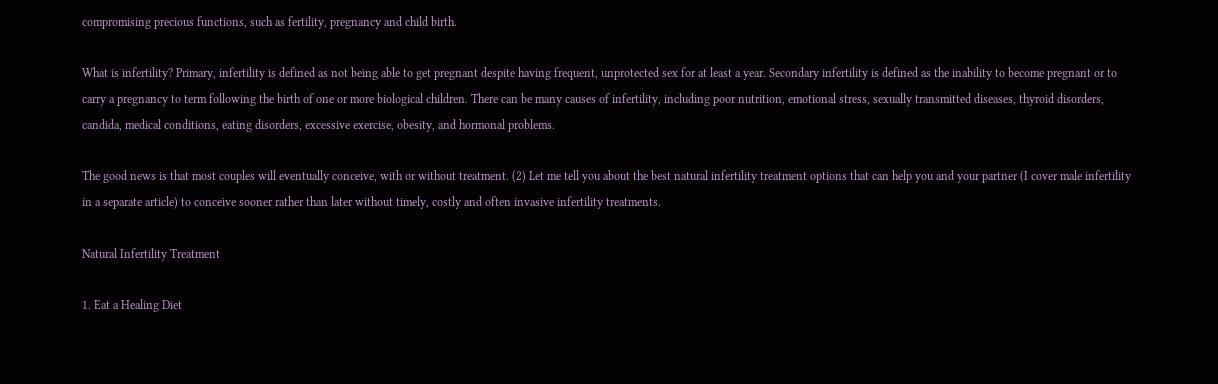compromising precious functions, such as fertility, pregnancy and child birth.

What is infertility? Primary, infertility is defined as not being able to get pregnant despite having frequent, unprotected sex for at least a year. Secondary infertility is defined as the inability to become pregnant or to carry a pregnancy to term following the birth of one or more biological children. There can be many causes of infertility, including poor nutrition, emotional stress, sexually transmitted diseases, thyroid disorders, candida, medical conditions, eating disorders, excessive exercise, obesity, and hormonal problems.

The good news is that most couples will eventually conceive, with or without treatment. (2) Let me tell you about the best natural infertility treatment options that can help you and your partner (I cover male infertility in a separate article) to conceive sooner rather than later without timely, costly and often invasive infertility treatments.

Natural Infertility Treatment

1. Eat a Healing Diet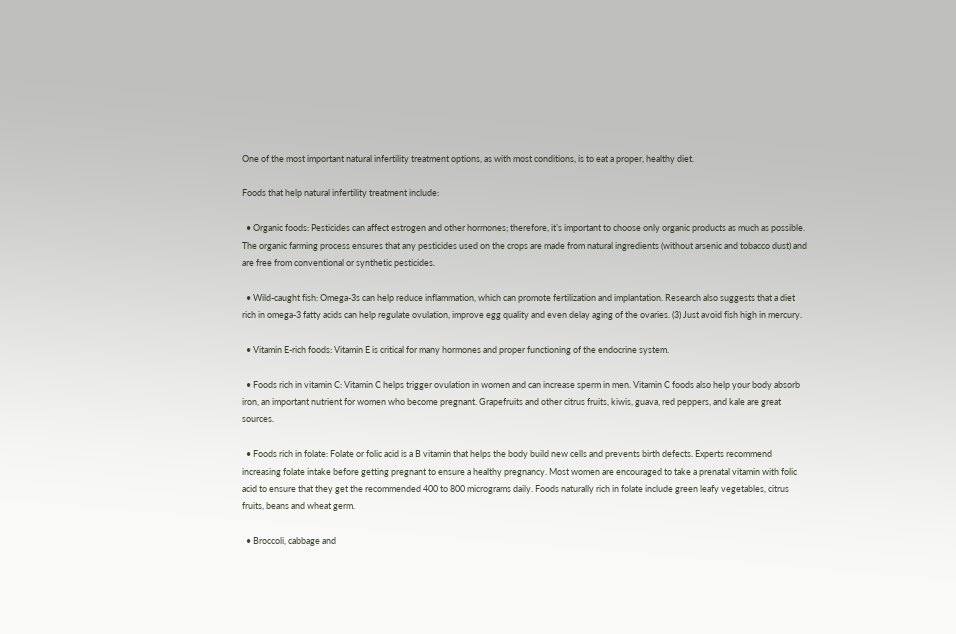One of the most important natural infertility treatment options, as with most conditions, is to eat a proper, healthy diet.

Foods that help natural infertility treatment include:

  • Organic foods: Pesticides can affect estrogen and other hormones; therefore, it’s important to choose only organic products as much as possible. The organic farming process ensures that any pesticides used on the crops are made from natural ingredients (without arsenic and tobacco dust) and are free from conventional or synthetic pesticides.

  • Wild-caught fish: Omega-3s can help reduce inflammation, which can promote fertilization and implantation. Research also suggests that a diet rich in omega-3 fatty acids can help regulate ovulation, improve egg quality and even delay aging of the ovaries. (3) Just avoid fish high in mercury.

  • Vitamin E-rich foods: Vitamin E is critical for many hormones and proper functioning of the endocrine system.

  • Foods rich in vitamin C: Vitamin C helps trigger ovulation in women and can increase sperm in men. Vitamin C foods also help your body absorb iron, an important nutrient for women who become pregnant. Grapefruits and other citrus fruits, kiwis, guava, red peppers, and kale are great sources.

  • Foods rich in folate: Folate or folic acid is a B vitamin that helps the body build new cells and prevents birth defects. Experts recommend increasing folate intake before getting pregnant to ensure a healthy pregnancy. Most women are encouraged to take a prenatal vitamin with folic acid to ensure that they get the recommended 400 to 800 micrograms daily. Foods naturally rich in folate include green leafy vegetables, citrus fruits, beans and wheat germ.

  • Broccoli, cabbage and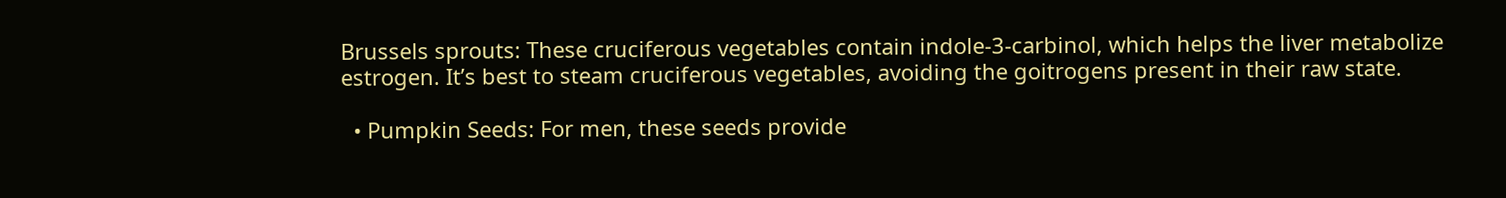Brussels sprouts: These cruciferous vegetables contain indole-3-carbinol, which helps the liver metabolize estrogen. It’s best to steam cruciferous vegetables, avoiding the goitrogens present in their raw state.

  • Pumpkin Seeds: For men, these seeds provide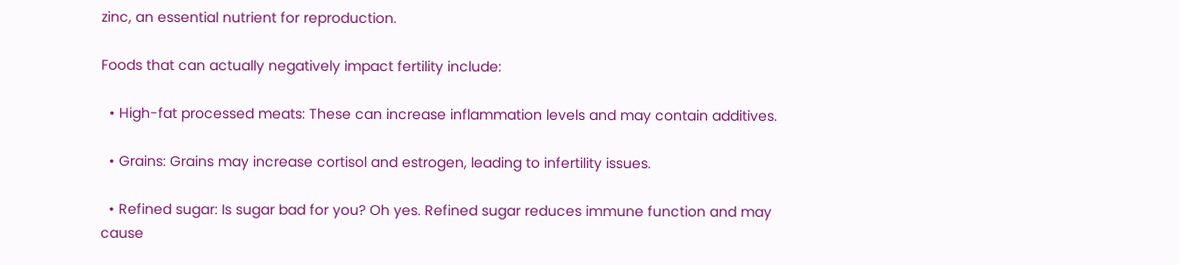zinc, an essential nutrient for reproduction.

Foods that can actually negatively impact fertility include:

  • High-fat processed meats: These can increase inflammation levels and may contain additives.

  • Grains: Grains may increase cortisol and estrogen, leading to infertility issues.

  • Refined sugar: Is sugar bad for you? Oh yes. Refined sugar reduces immune function and may cause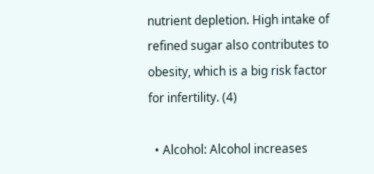nutrient depletion. High intake of refined sugar also contributes to obesity, which is a big risk factor for infertility. (4)

  • Alcohol: Alcohol increases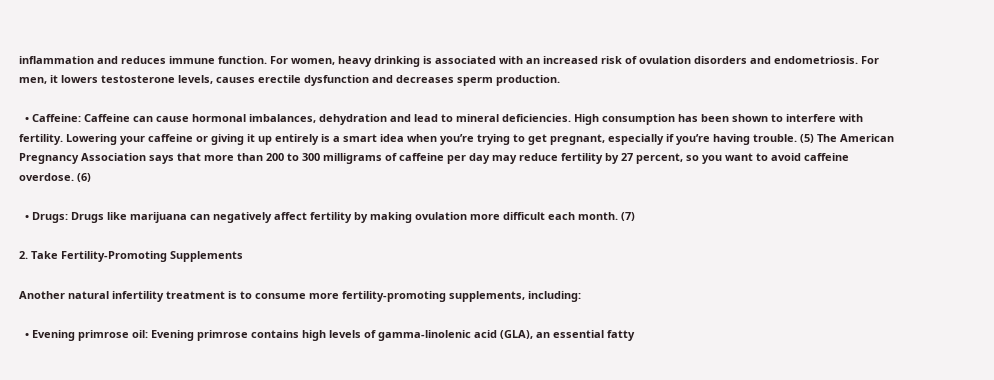inflammation and reduces immune function. For women, heavy drinking is associated with an increased risk of ovulation disorders and endometriosis. For men, it lowers testosterone levels, causes erectile dysfunction and decreases sperm production.

  • Caffeine: Caffeine can cause hormonal imbalances, dehydration and lead to mineral deficiencies. High consumption has been shown to interfere with fertility. Lowering your caffeine or giving it up entirely is a smart idea when you’re trying to get pregnant, especially if you’re having trouble. (5) The American Pregnancy Association says that more than 200 to 300 milligrams of caffeine per day may reduce fertility by 27 percent, so you want to avoid caffeine overdose. (6)

  • Drugs: Drugs like marijuana can negatively affect fertility by making ovulation more difficult each month. (7)

2. Take Fertility-Promoting Supplements

Another natural infertility treatment is to consume more fertility-promoting supplements, including:

  • Evening primrose oil: Evening primrose contains high levels of gamma-linolenic acid (GLA), an essential fatty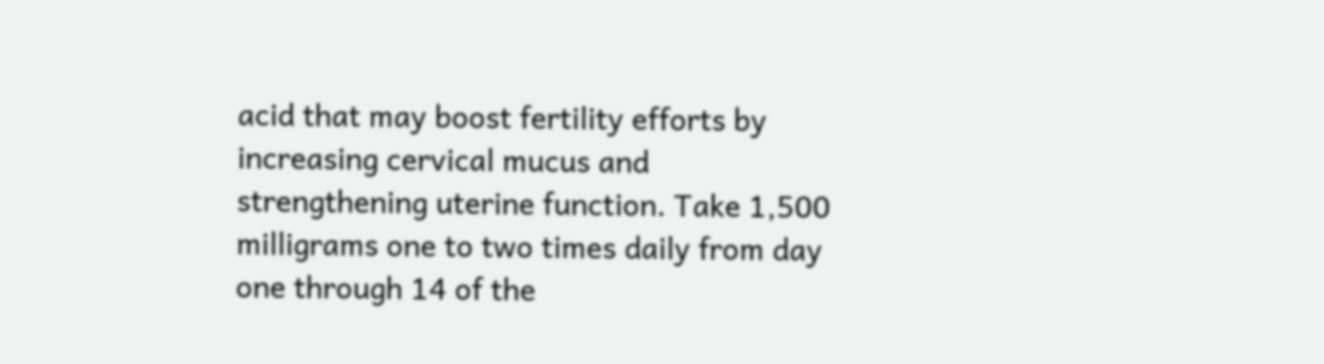acid that may boost fertility efforts by increasing cervical mucus and strengthening uterine function. Take 1,500 milligrams one to two times daily from day one through 14 of the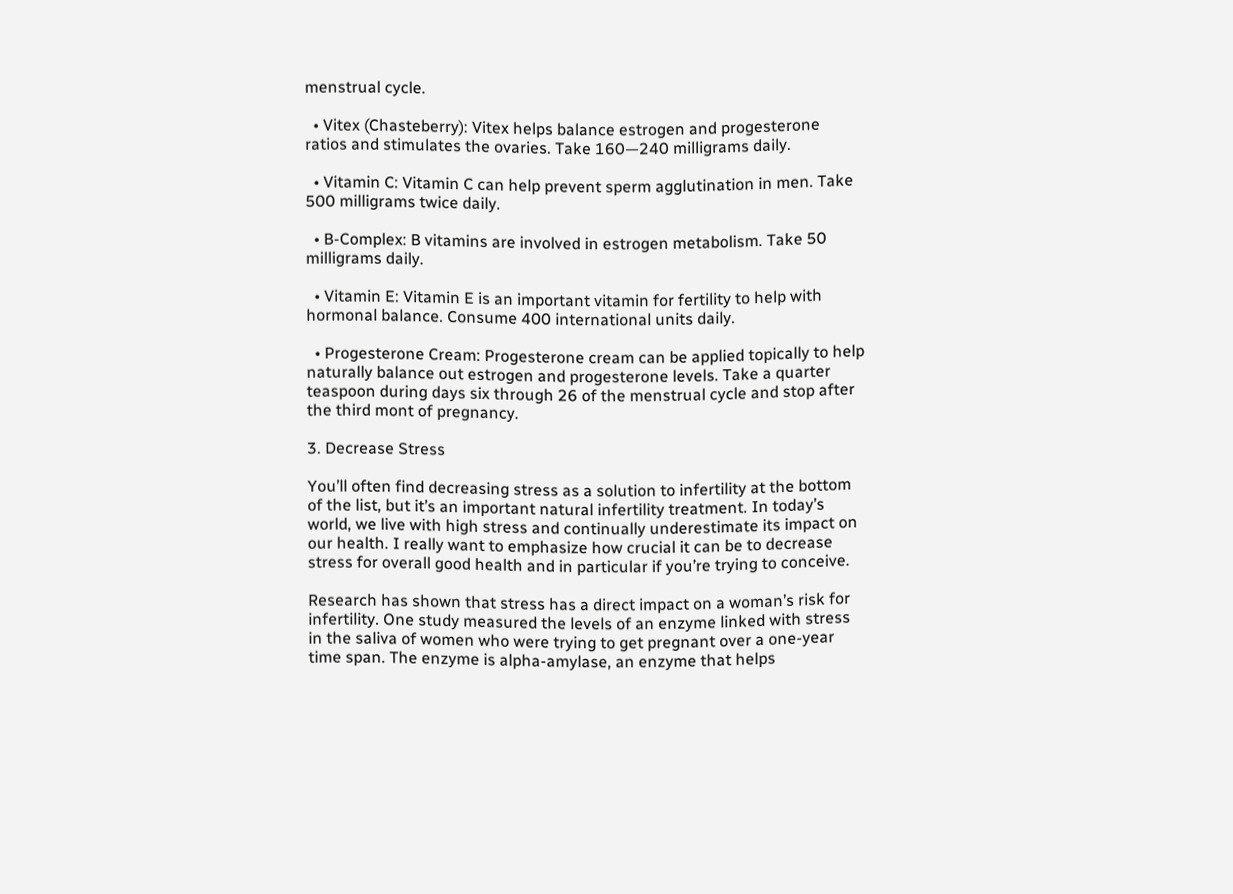menstrual cycle.

  • Vitex (Chasteberry): Vitex helps balance estrogen and progesterone ratios and stimulates the ovaries. Take 160—240 milligrams daily.

  • Vitamin C: Vitamin C can help prevent sperm agglutination in men. Take 500 milligrams twice daily.

  • B-Complex: B vitamins are involved in estrogen metabolism. Take 50 milligrams daily.

  • Vitamin E: Vitamin E is an important vitamin for fertility to help with hormonal balance. Consume 400 international units daily.

  • Progesterone Cream: Progesterone cream can be applied topically to help naturally balance out estrogen and progesterone levels. Take a quarter teaspoon during days six through 26 of the menstrual cycle and stop after the third mont of pregnancy.

3. Decrease Stress

You’ll often find decreasing stress as a solution to infertility at the bottom of the list, but it’s an important natural infertility treatment. In today’s world, we live with high stress and continually underestimate its impact on our health. I really want to emphasize how crucial it can be to decrease stress for overall good health and in particular if you’re trying to conceive.

Research has shown that stress has a direct impact on a woman’s risk for infertility. One study measured the levels of an enzyme linked with stress in the saliva of women who were trying to get pregnant over a one-year time span. The enzyme is alpha-amylase, an enzyme that helps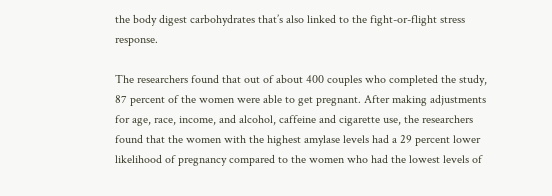the body digest carbohydrates that’s also linked to the fight-or-flight stress response.

The researchers found that out of about 400 couples who completed the study, 87 percent of the women were able to get pregnant. After making adjustments for age, race, income, and alcohol, caffeine and cigarette use, the researchers found that the women with the highest amylase levels had a 29 percent lower likelihood of pregnancy compared to the women who had the lowest levels of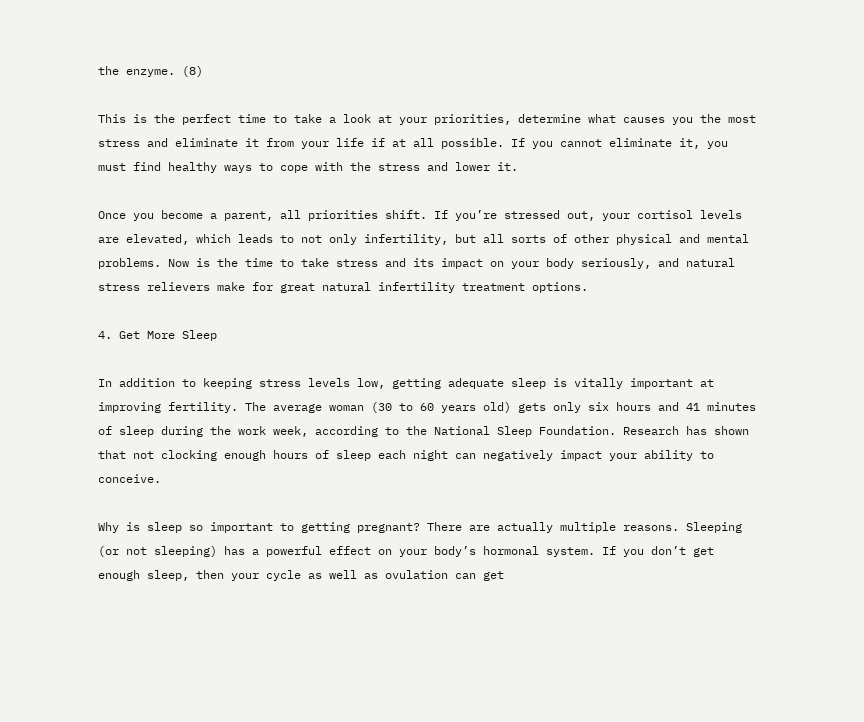the enzyme. (8)

This is the perfect time to take a look at your priorities, determine what causes you the most stress and eliminate it from your life if at all possible. If you cannot eliminate it, you must find healthy ways to cope with the stress and lower it.

Once you become a parent, all priorities shift. If you’re stressed out, your cortisol levels are elevated, which leads to not only infertility, but all sorts of other physical and mental problems. Now is the time to take stress and its impact on your body seriously, and natural stress relievers make for great natural infertility treatment options.

4. Get More Sleep

In addition to keeping stress levels low, getting adequate sleep is vitally important at improving fertility. The average woman (30 to 60 years old) gets only six hours and 41 minutes of sleep during the work week, according to the National Sleep Foundation. Research has shown that not clocking enough hours of sleep each night can negatively impact your ability to conceive.

Why is sleep so important to getting pregnant? There are actually multiple reasons. Sleeping (or not sleeping) has a powerful effect on your body’s hormonal system. If you don’t get enough sleep, then your cycle as well as ovulation can get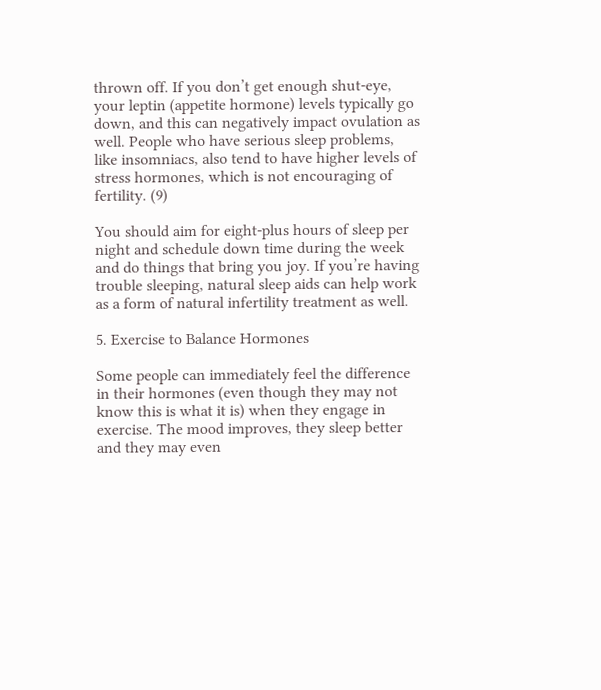thrown off. If you don’t get enough shut-eye, your leptin (appetite hormone) levels typically go down, and this can negatively impact ovulation as well. People who have serious sleep problems, like insomniacs, also tend to have higher levels of stress hormones, which is not encouraging of fertility. (9)

You should aim for eight-plus hours of sleep per night and schedule down time during the week and do things that bring you joy. If you’re having trouble sleeping, natural sleep aids can help work as a form of natural infertility treatment as well.

5. Exercise to Balance Hormones

Some people can immediately feel the difference in their hormones (even though they may not know this is what it is) when they engage in exercise. The mood improves, they sleep better and they may even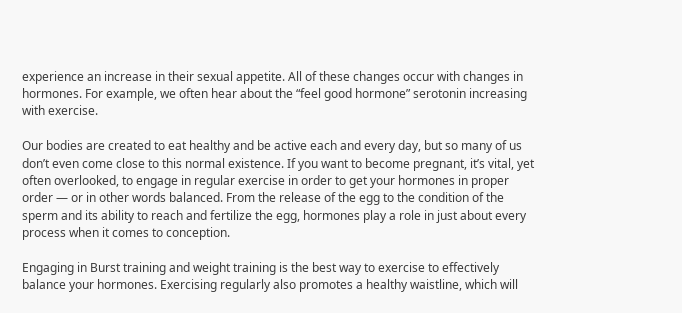experience an increase in their sexual appetite. All of these changes occur with changes in hormones. For example, we often hear about the “feel good hormone” serotonin increasing with exercise.

Our bodies are created to eat healthy and be active each and every day, but so many of us don’t even come close to this normal existence. If you want to become pregnant, it’s vital, yet often overlooked, to engage in regular exercise in order to get your hormones in proper order — or in other words balanced. From the release of the egg to the condition of the sperm and its ability to reach and fertilize the egg, hormones play a role in just about every process when it comes to conception.

Engaging in Burst training and weight training is the best way to exercise to effectively balance your hormones. Exercising regularly also promotes a healthy waistline, which will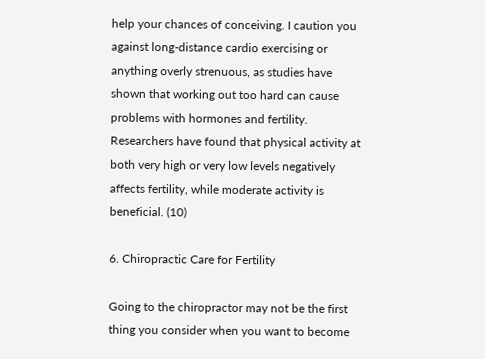help your chances of conceiving. I caution you against long-distance cardio exercising or anything overly strenuous, as studies have shown that working out too hard can cause problems with hormones and fertility. Researchers have found that physical activity at both very high or very low levels negatively affects fertility, while moderate activity is beneficial. (10)

6. Chiropractic Care for Fertility

Going to the chiropractor may not be the first thing you consider when you want to become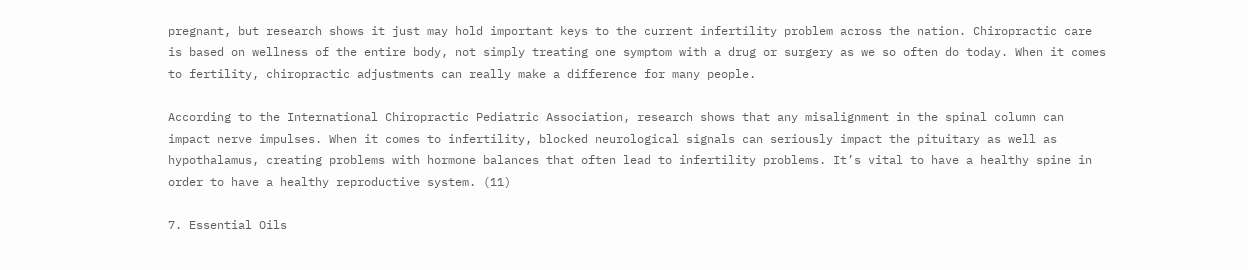pregnant, but research shows it just may hold important keys to the current infertility problem across the nation. Chiropractic care is based on wellness of the entire body, not simply treating one symptom with a drug or surgery as we so often do today. When it comes to fertility, chiropractic adjustments can really make a difference for many people.

According to the International Chiropractic Pediatric Association, research shows that any misalignment in the spinal column can impact nerve impulses. When it comes to infertility, blocked neurological signals can seriously impact the pituitary as well as hypothalamus, creating problems with hormone balances that often lead to infertility problems. It’s vital to have a healthy spine in order to have a healthy reproductive system. (11)

7. Essential Oils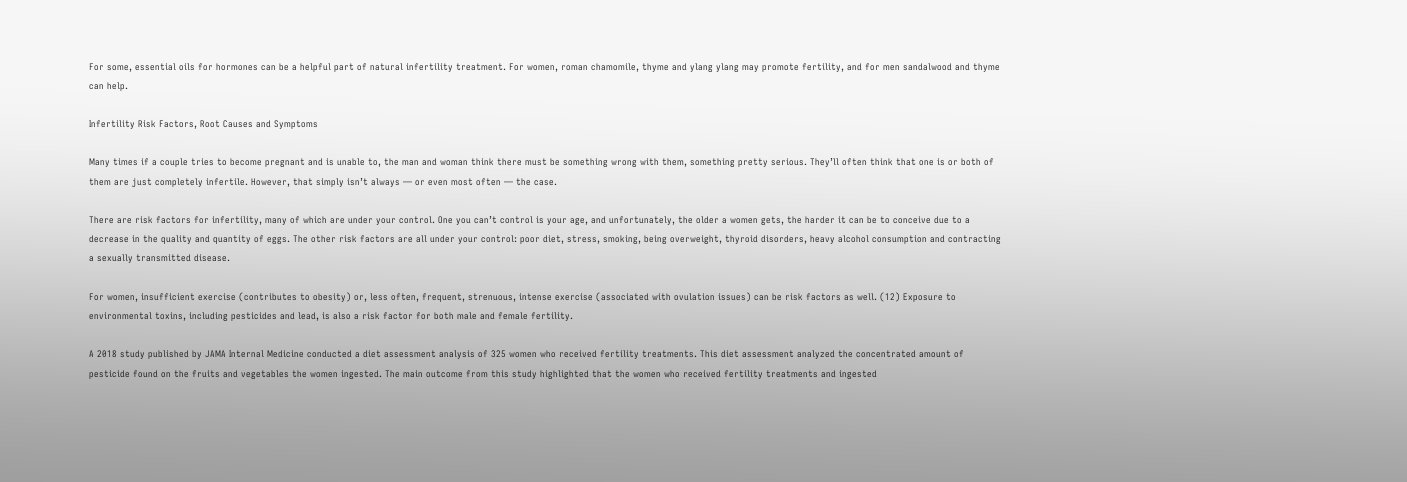For some, essential oils for hormones can be a helpful part of natural infertility treatment. For women, roman chamomile, thyme and ylang ylang may promote fertility, and for men sandalwood and thyme can help.

Infertility Risk Factors, Root Causes and Symptoms

Many times if a couple tries to become pregnant and is unable to, the man and woman think there must be something wrong with them, something pretty serious. They’ll often think that one is or both of them are just completely infertile. However, that simply isn’t always — or even most often — the case.

There are risk factors for infertility, many of which are under your control. One you can’t control is your age, and unfortunately, the older a women gets, the harder it can be to conceive due to a decrease in the quality and quantity of eggs. The other risk factors are all under your control: poor diet, stress, smoking, being overweight, thyroid disorders, heavy alcohol consumption and contracting a sexually transmitted disease.

For women, insufficient exercise (contributes to obesity) or, less often, frequent, strenuous, intense exercise (associated with ovulation issues) can be risk factors as well. (12) Exposure to environmental toxins, including pesticides and lead, is also a risk factor for both male and female fertility.

A 2018 study published by JAMA Internal Medicine conducted a diet assessment analysis of 325 women who received fertility treatments. This diet assessment analyzed the concentrated amount of pesticide found on the fruits and vegetables the women ingested. The main outcome from this study highlighted that the women who received fertility treatments and ingested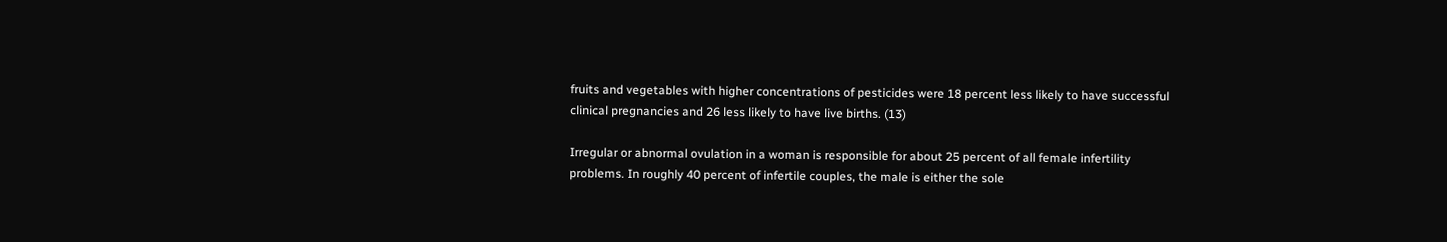fruits and vegetables with higher concentrations of pesticides were 18 percent less likely to have successful clinical pregnancies and 26 less likely to have live births. (13)

Irregular or abnormal ovulation in a woman is responsible for about 25 percent of all female infertility problems. In roughly 40 percent of infertile couples, the male is either the sole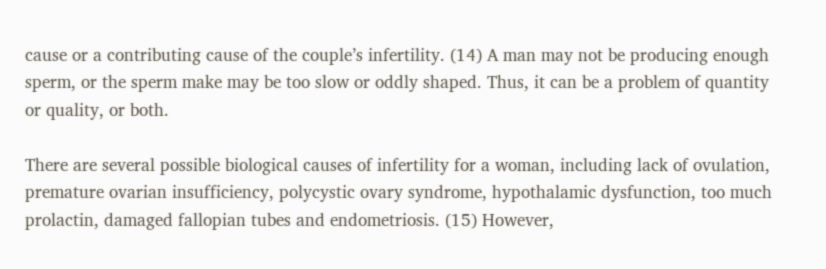cause or a contributing cause of the couple’s infertility. (14) A man may not be producing enough sperm, or the sperm make may be too slow or oddly shaped. Thus, it can be a problem of quantity or quality, or both.

There are several possible biological causes of infertility for a woman, including lack of ovulation, premature ovarian insufficiency, polycystic ovary syndrome, hypothalamic dysfunction, too much prolactin, damaged fallopian tubes and endometriosis. (15) However,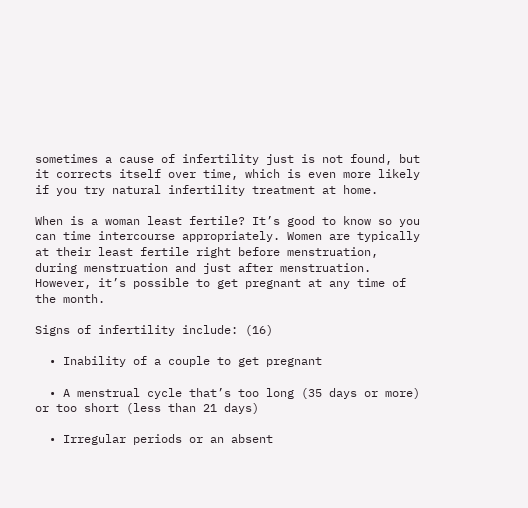sometimes a cause of infertility just is not found, but it corrects itself over time, which is even more likely if you try natural infertility treatment at home.

When is a woman least fertile? It’s good to know so you can time intercourse appropriately. Women are typically at their least fertile right before menstruation, during menstruation and just after menstruation. However, it’s possible to get pregnant at any time of the month.

Signs of infertility include: (16)

  • Inability of a couple to get pregnant

  • A menstrual cycle that’s too long (35 days or more) or too short (less than 21 days)

  • Irregular periods or an absent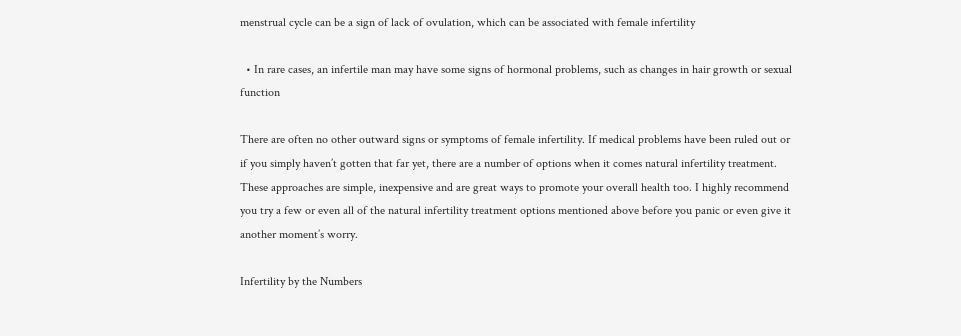menstrual cycle can be a sign of lack of ovulation, which can be associated with female infertility

  • In rare cases, an infertile man may have some signs of hormonal problems, such as changes in hair growth or sexual function

There are often no other outward signs or symptoms of female infertility. If medical problems have been ruled out or if you simply haven’t gotten that far yet, there are a number of options when it comes natural infertility treatment. These approaches are simple, inexpensive and are great ways to promote your overall health too. I highly recommend you try a few or even all of the natural infertility treatment options mentioned above before you panic or even give it another moment’s worry.

Infertility by the Numbers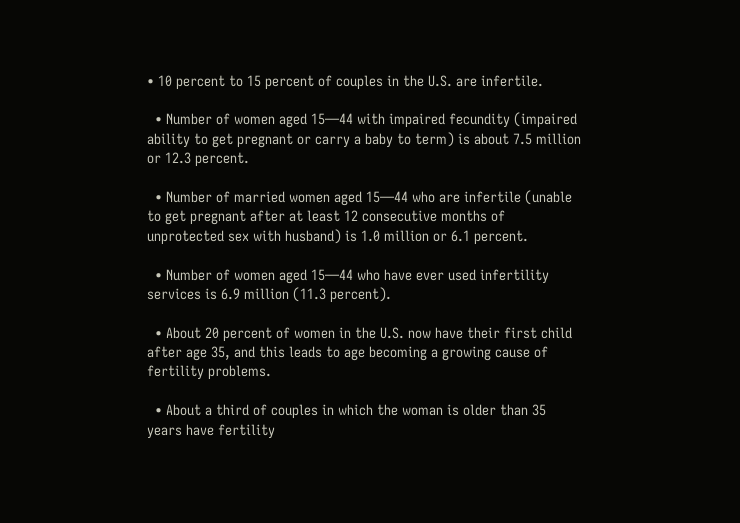• 10 percent to 15 percent of couples in the U.S. are infertile.

  • Number of women aged 15—44 with impaired fecundity (impaired ability to get pregnant or carry a baby to term) is about 7.5 million or 12.3 percent.

  • Number of married women aged 15—44 who are infertile (unable to get pregnant after at least 12 consecutive months of unprotected sex with husband) is 1.0 million or 6.1 percent.

  • Number of women aged 15—44 who have ever used infertility services is 6.9 million (11.3 percent).

  • About 20 percent of women in the U.S. now have their first child after age 35, and this leads to age becoming a growing cause of fertility problems.

  • About a third of couples in which the woman is older than 35 years have fertility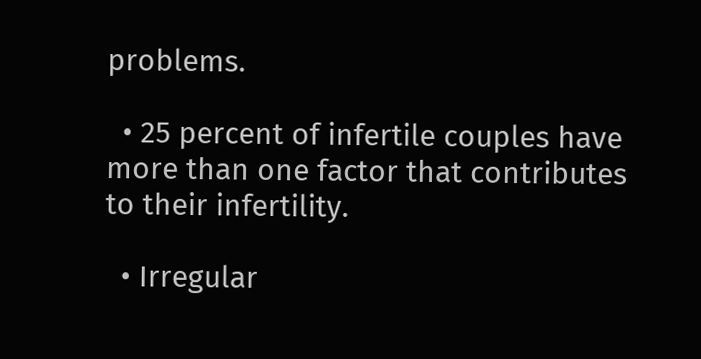problems.

  • 25 percent of infertile couples have more than one factor that contributes to their infertility.

  • Irregular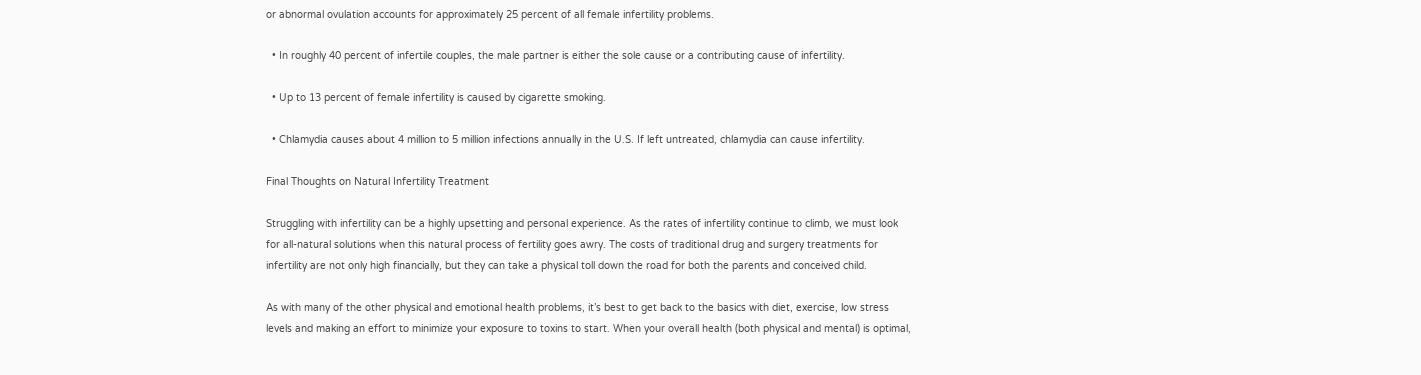or abnormal ovulation accounts for approximately 25 percent of all female infertility problems.

  • In roughly 40 percent of infertile couples, the male partner is either the sole cause or a contributing cause of infertility.

  • Up to 13 percent of female infertility is caused by cigarette smoking.

  • Chlamydia causes about 4 million to 5 million infections annually in the U.S. If left untreated, chlamydia can cause infertility.

Final Thoughts on Natural Infertility Treatment

Struggling with infertility can be a highly upsetting and personal experience. As the rates of infertility continue to climb, we must look for all-natural solutions when this natural process of fertility goes awry. The costs of traditional drug and surgery treatments for infertility are not only high financially, but they can take a physical toll down the road for both the parents and conceived child.

As with many of the other physical and emotional health problems, it’s best to get back to the basics with diet, exercise, low stress levels and making an effort to minimize your exposure to toxins to start. When your overall health (both physical and mental) is optimal,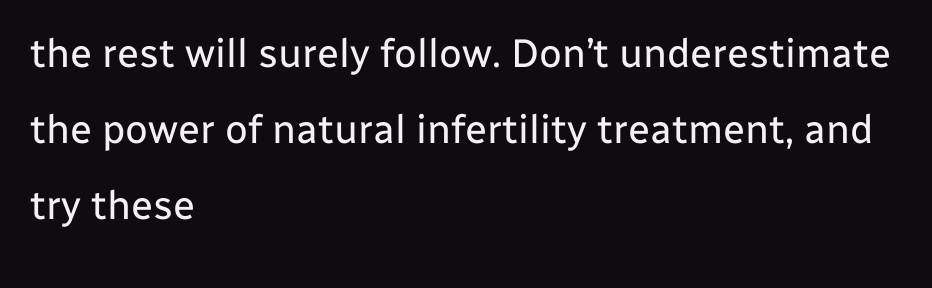the rest will surely follow. Don’t underestimate the power of natural infertility treatment, and try these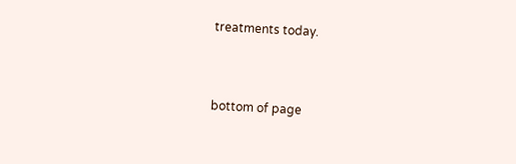treatments today.



bottom of page